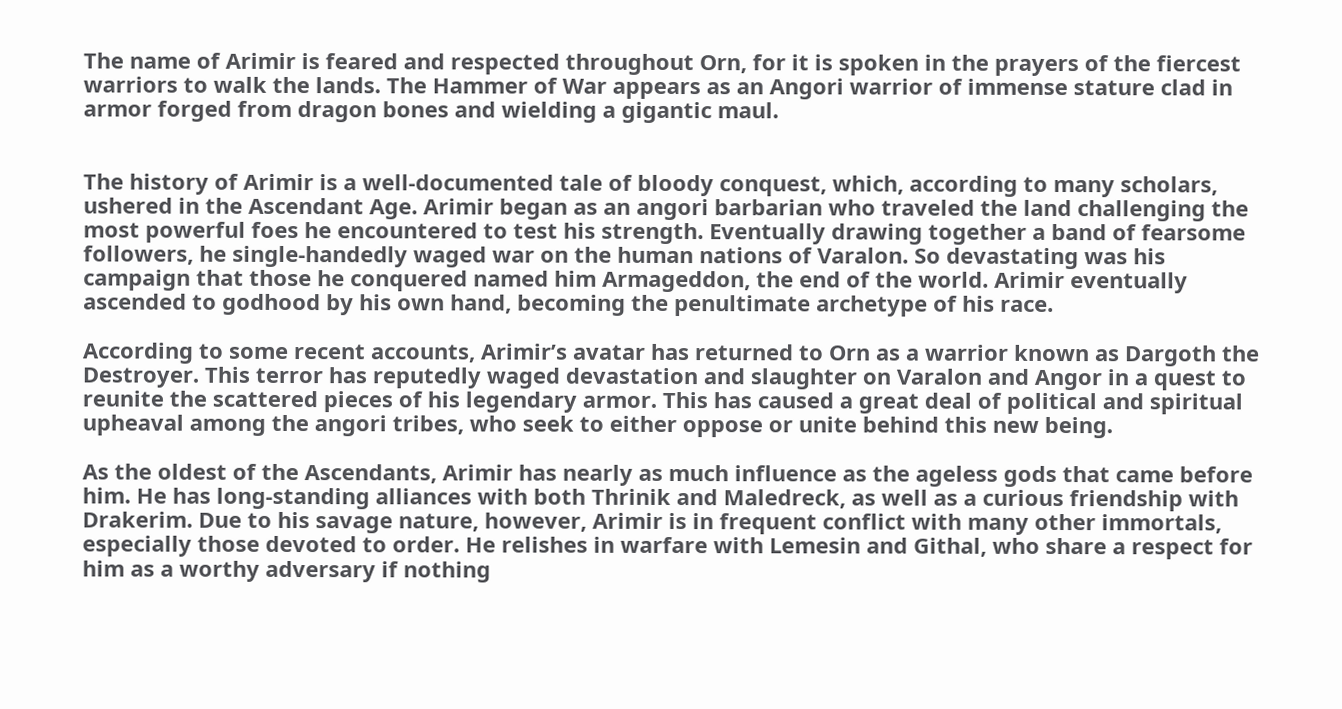The name of Arimir is feared and respected throughout Orn, for it is spoken in the prayers of the fiercest warriors to walk the lands. The Hammer of War appears as an Angori warrior of immense stature clad in armor forged from dragon bones and wielding a gigantic maul.


The history of Arimir is a well-documented tale of bloody conquest, which, according to many scholars, ushered in the Ascendant Age. Arimir began as an angori barbarian who traveled the land challenging the most powerful foes he encountered to test his strength. Eventually drawing together a band of fearsome followers, he single-handedly waged war on the human nations of Varalon. So devastating was his campaign that those he conquered named him Armageddon, the end of the world. Arimir eventually ascended to godhood by his own hand, becoming the penultimate archetype of his race.

According to some recent accounts, Arimir’s avatar has returned to Orn as a warrior known as Dargoth the Destroyer. This terror has reputedly waged devastation and slaughter on Varalon and Angor in a quest to reunite the scattered pieces of his legendary armor. This has caused a great deal of political and spiritual upheaval among the angori tribes, who seek to either oppose or unite behind this new being.

As the oldest of the Ascendants, Arimir has nearly as much influence as the ageless gods that came before him. He has long-standing alliances with both Thrinik and Maledreck, as well as a curious friendship with Drakerim. Due to his savage nature, however, Arimir is in frequent conflict with many other immortals, especially those devoted to order. He relishes in warfare with Lemesin and Githal, who share a respect for him as a worthy adversary if nothing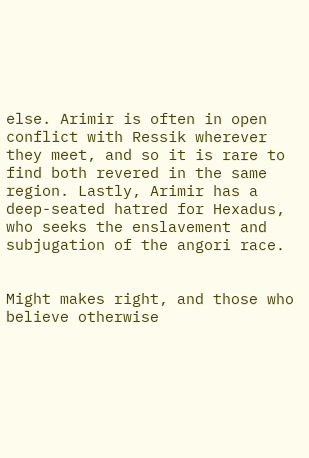else. Arimir is often in open conflict with Ressik wherever they meet, and so it is rare to find both revered in the same region. Lastly, Arimir has a deep-seated hatred for Hexadus, who seeks the enslavement and subjugation of the angori race.


Might makes right, and those who believe otherwise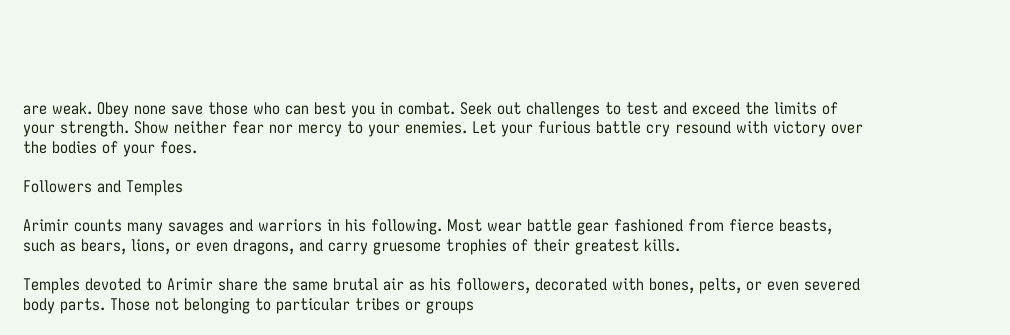are weak. Obey none save those who can best you in combat. Seek out challenges to test and exceed the limits of your strength. Show neither fear nor mercy to your enemies. Let your furious battle cry resound with victory over the bodies of your foes.

Followers and Temples

Arimir counts many savages and warriors in his following. Most wear battle gear fashioned from fierce beasts, such as bears, lions, or even dragons, and carry gruesome trophies of their greatest kills.

Temples devoted to Arimir share the same brutal air as his followers, decorated with bones, pelts, or even severed body parts. Those not belonging to particular tribes or groups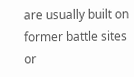are usually built on former battle sites or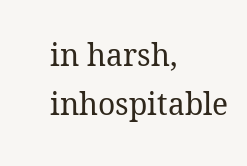in harsh, inhospitable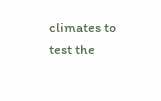climates to test the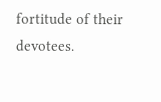fortitude of their devotees.